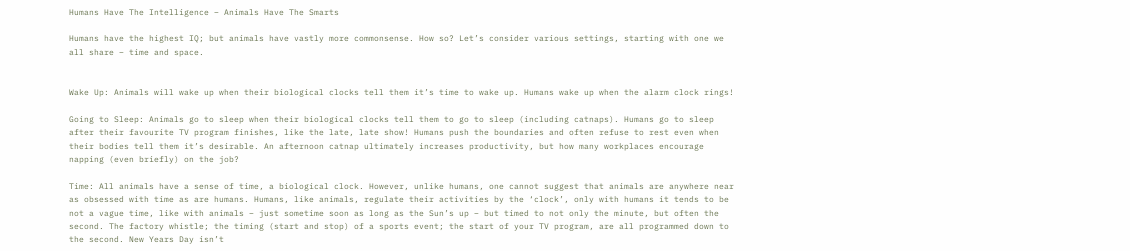Humans Have The Intelligence – Animals Have The Smarts

Humans have the highest IQ; but animals have vastly more commonsense. How so? Let’s consider various settings, starting with one we all share – time and space.


Wake Up: Animals will wake up when their biological clocks tell them it’s time to wake up. Humans wake up when the alarm clock rings!

Going to Sleep: Animals go to sleep when their biological clocks tell them to go to sleep (including catnaps). Humans go to sleep after their favourite TV program finishes, like the late, late show! Humans push the boundaries and often refuse to rest even when their bodies tell them it’s desirable. An afternoon catnap ultimately increases productivity, but how many workplaces encourage napping (even briefly) on the job?

Time: All animals have a sense of time, a biological clock. However, unlike humans, one cannot suggest that animals are anywhere near as obsessed with time as are humans. Humans, like animals, regulate their activities by the ‘clock’, only with humans it tends to be not a vague time, like with animals – just sometime soon as long as the Sun’s up – but timed to not only the minute, but often the second. The factory whistle; the timing (start and stop) of a sports event; the start of your TV program, are all programmed down to the second. New Years Day isn’t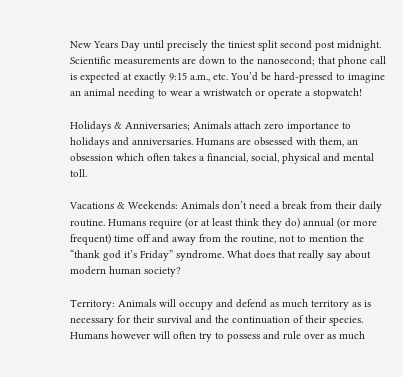New Years Day until precisely the tiniest split second post midnight. Scientific measurements are down to the nanosecond; that phone call is expected at exactly 9:15 a.m., etc. You’d be hard-pressed to imagine an animal needing to wear a wristwatch or operate a stopwatch!

Holidays & Anniversaries; Animals attach zero importance to holidays and anniversaries. Humans are obsessed with them, an obsession which often takes a financial, social, physical and mental toll.

Vacations & Weekends: Animals don’t need a break from their daily routine. Humans require (or at least think they do) annual (or more frequent) time off and away from the routine, not to mention the “thank god it’s Friday” syndrome. What does that really say about modern human society?

Territory: Animals will occupy and defend as much territory as is necessary for their survival and the continuation of their species. Humans however will often try to possess and rule over as much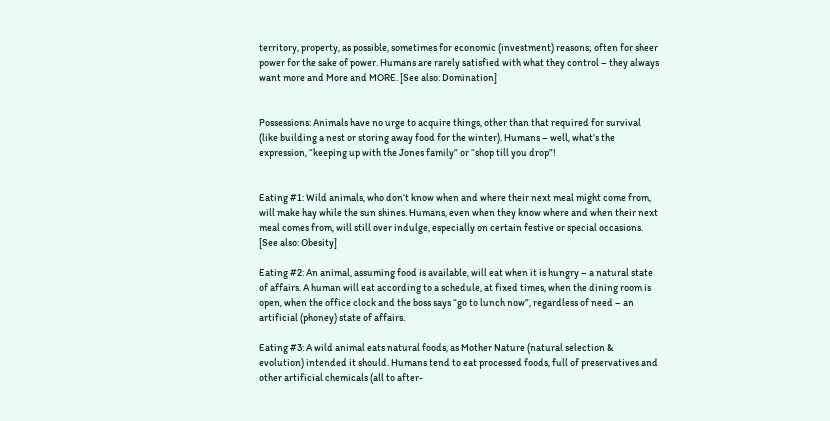territory, property, as possible, sometimes for economic (investment) reasons; often for sheer power for the sake of power. Humans are rarely satisfied with what they control – they always want more and More and MORE. [See also: Domination]


Possessions: Animals have no urge to acquire things, other than that required for survival (like building a nest or storing away food for the winter). Humans – well, what’s the expression, “keeping up with the Jones family” or “shop till you drop”!


Eating #1: Wild animals, who don’t know when and where their next meal might come from, will make hay while the sun shines. Humans, even when they know where and when their next meal comes from, will still over indulge, especially on certain festive or special occasions. [See also: Obesity]

Eating #2: An animal, assuming food is available, will eat when it is hungry – a natural state of affairs. A human will eat according to a schedule, at fixed times, when the dining room is open, when the office clock and the boss says “go to lunch now”, regardless of need – an artificial (phoney) state of affairs.

Eating #3: A wild animal eats natural foods, as Mother Nature (natural selection & evolution) intended it should. Humans tend to eat processed foods, full of preservatives and other artificial chemicals (all to after-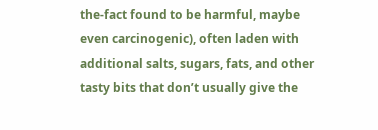the-fact found to be harmful, maybe even carcinogenic), often laden with additional salts, sugars, fats, and other tasty bits that don’t usually give the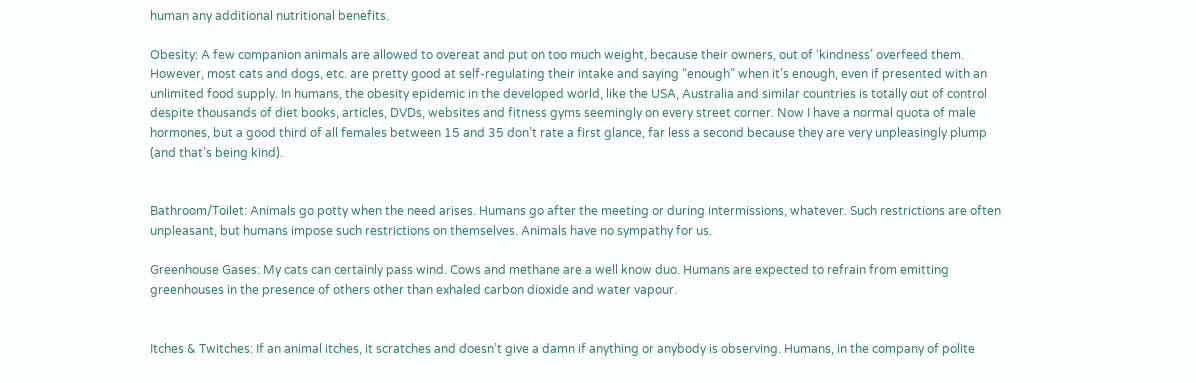human any additional nutritional benefits.

Obesity: A few companion animals are allowed to overeat and put on too much weight, because their owners, out of ‘kindness’ overfeed them. However, most cats and dogs, etc. are pretty good at self-regulating their intake and saying “enough” when it’s enough, even if presented with an unlimited food supply. In humans, the obesity epidemic in the developed world, like the USA, Australia and similar countries is totally out of control despite thousands of diet books, articles, DVDs, websites and fitness gyms seemingly on every street corner. Now I have a normal quota of male hormones, but a good third of all females between 15 and 35 don’t rate a first glance, far less a second because they are very unpleasingly plump (and that’s being kind).


Bathroom/Toilet: Animals go potty when the need arises. Humans go after the meeting or during intermissions, whatever. Such restrictions are often unpleasant, but humans impose such restrictions on themselves. Animals have no sympathy for us.

Greenhouse Gases: My cats can certainly pass wind. Cows and methane are a well know duo. Humans are expected to refrain from emitting greenhouses in the presence of others other than exhaled carbon dioxide and water vapour.


Itches & Twitches: If an animal itches, it scratches and doesn’t give a damn if anything or anybody is observing. Humans, in the company of polite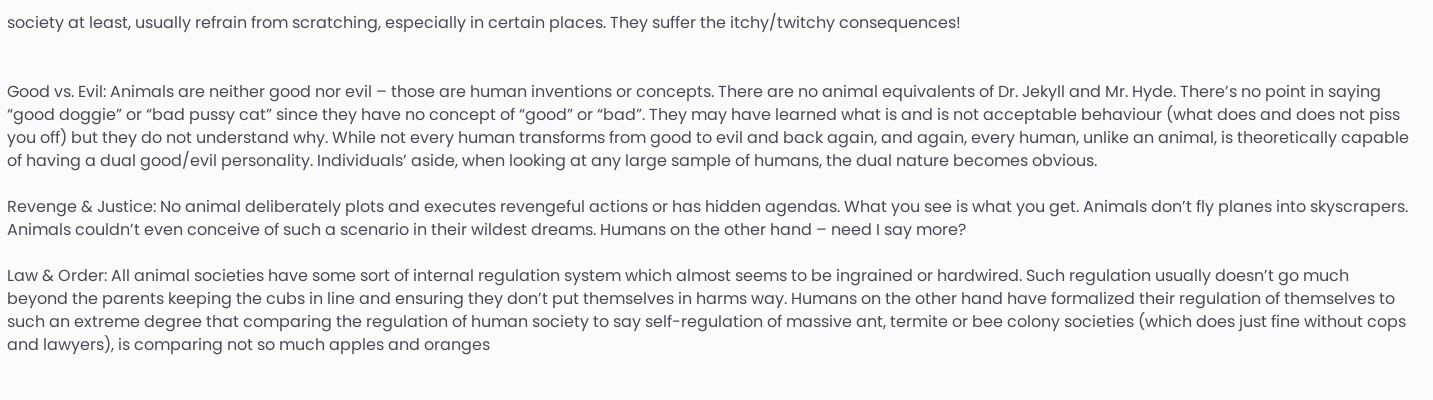society at least, usually refrain from scratching, especially in certain places. They suffer the itchy/twitchy consequences!


Good vs. Evil: Animals are neither good nor evil – those are human inventions or concepts. There are no animal equivalents of Dr. Jekyll and Mr. Hyde. There’s no point in saying “good doggie” or “bad pussy cat” since they have no concept of “good” or “bad”. They may have learned what is and is not acceptable behaviour (what does and does not piss you off) but they do not understand why. While not every human transforms from good to evil and back again, and again, every human, unlike an animal, is theoretically capable of having a dual good/evil personality. Individuals’ aside, when looking at any large sample of humans, the dual nature becomes obvious.

Revenge & Justice: No animal deliberately plots and executes revengeful actions or has hidden agendas. What you see is what you get. Animals don’t fly planes into skyscrapers. Animals couldn’t even conceive of such a scenario in their wildest dreams. Humans on the other hand – need I say more?

Law & Order: All animal societies have some sort of internal regulation system which almost seems to be ingrained or hardwired. Such regulation usually doesn’t go much beyond the parents keeping the cubs in line and ensuring they don’t put themselves in harms way. Humans on the other hand have formalized their regulation of themselves to such an extreme degree that comparing the regulation of human society to say self-regulation of massive ant, termite or bee colony societies (which does just fine without cops and lawyers), is comparing not so much apples and oranges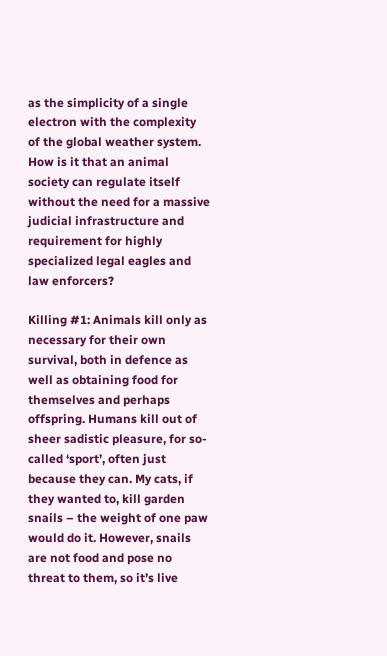as the simplicity of a single electron with the complexity of the global weather system. How is it that an animal society can regulate itself without the need for a massive judicial infrastructure and requirement for highly specialized legal eagles and law enforcers?

Killing #1: Animals kill only as necessary for their own survival, both in defence as well as obtaining food for themselves and perhaps offspring. Humans kill out of sheer sadistic pleasure, for so-called ‘sport’, often just because they can. My cats, if they wanted to, kill garden snails – the weight of one paw would do it. However, snails are not food and pose no threat to them, so it’s live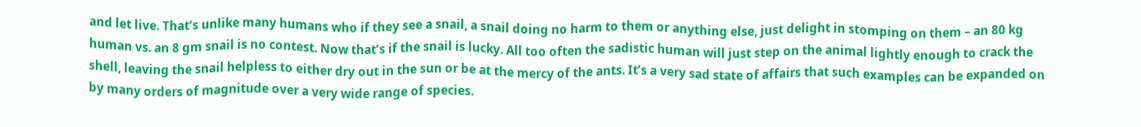and let live. That’s unlike many humans who if they see a snail, a snail doing no harm to them or anything else, just delight in stomping on them – an 80 kg human vs. an 8 gm snail is no contest. Now that’s if the snail is lucky. All too often the sadistic human will just step on the animal lightly enough to crack the shell, leaving the snail helpless to either dry out in the sun or be at the mercy of the ants. It’s a very sad state of affairs that such examples can be expanded on by many orders of magnitude over a very wide range of species.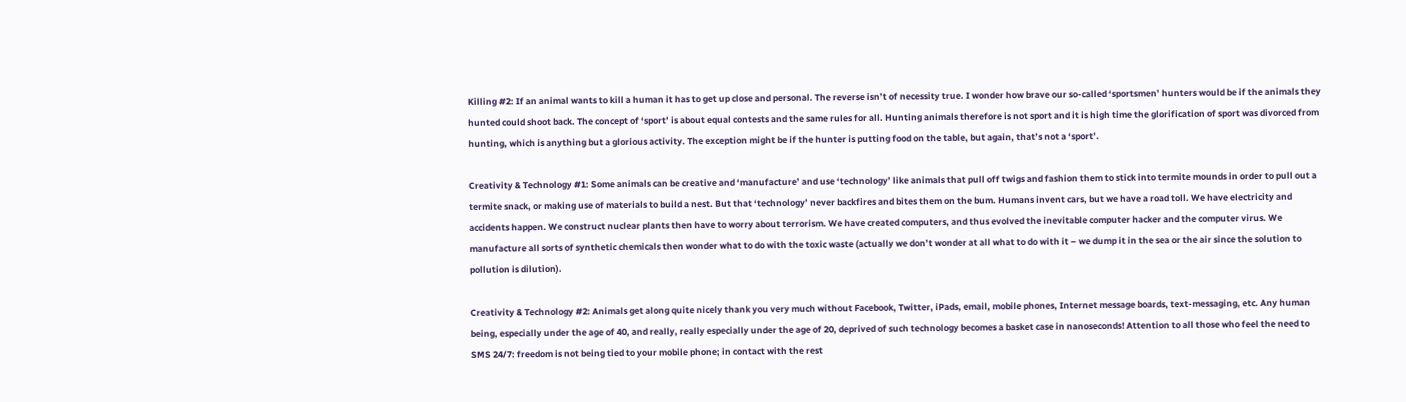Killing #2: If an animal wants to kill a human it has to get up close and personal. The reverse isn’t of necessity true. I wonder how brave our so-called ‘sportsmen’ hunters would be if the animals they hunted could shoot back. The concept of ‘sport’ is about equal contests and the same rules for all. Hunting animals therefore is not sport and it is high time the glorification of sport was divorced from hunting, which is anything but a glorious activity. The exception might be if the hunter is putting food on the table, but again, that’s not a ‘sport’.

Creativity & Technology #1: Some animals can be creative and ‘manufacture’ and use ‘technology’ like animals that pull off twigs and fashion them to stick into termite mounds in order to pull out a termite snack, or making use of materials to build a nest. But that ‘technology’ never backfires and bites them on the bum. Humans invent cars, but we have a road toll. We have electricity and accidents happen. We construct nuclear plants then have to worry about terrorism. We have created computers, and thus evolved the inevitable computer hacker and the computer virus. We manufacture all sorts of synthetic chemicals then wonder what to do with the toxic waste (actually we don’t wonder at all what to do with it – we dump it in the sea or the air since the solution to pollution is dilution).

Creativity & Technology #2: Animals get along quite nicely thank you very much without Facebook, Twitter, iPads, email, mobile phones, Internet message boards, text-messaging, etc. Any human being, especially under the age of 40, and really, really especially under the age of 20, deprived of such technology becomes a basket case in nanoseconds! Attention to all those who feel the need to SMS 24/7: freedom is not being tied to your mobile phone; in contact with the rest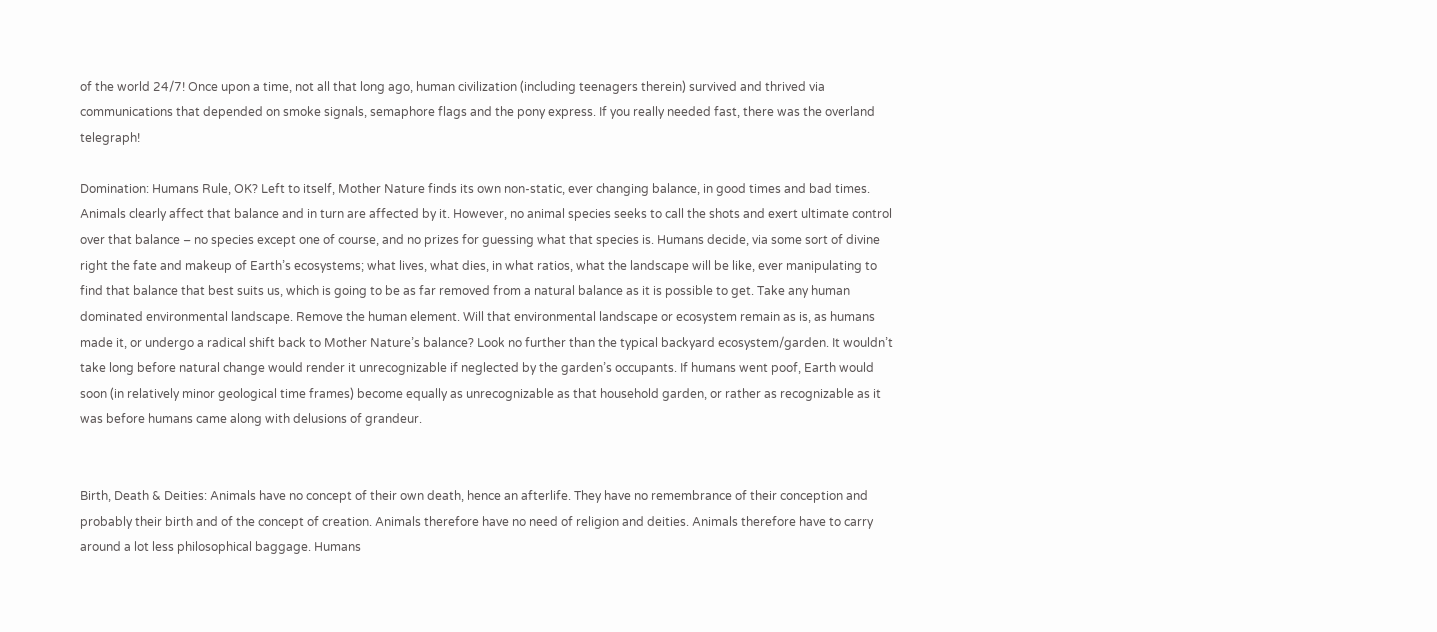of the world 24/7! Once upon a time, not all that long ago, human civilization (including teenagers therein) survived and thrived via communications that depended on smoke signals, semaphore flags and the pony express. If you really needed fast, there was the overland telegraph!

Domination: Humans Rule, OK? Left to itself, Mother Nature finds its own non-static, ever changing balance, in good times and bad times. Animals clearly affect that balance and in turn are affected by it. However, no animal species seeks to call the shots and exert ultimate control over that balance – no species except one of course, and no prizes for guessing what that species is. Humans decide, via some sort of divine right the fate and makeup of Earth’s ecosystems; what lives, what dies, in what ratios, what the landscape will be like, ever manipulating to find that balance that best suits us, which is going to be as far removed from a natural balance as it is possible to get. Take any human dominated environmental landscape. Remove the human element. Will that environmental landscape or ecosystem remain as is, as humans made it, or undergo a radical shift back to Mother Nature’s balance? Look no further than the typical backyard ecosystem/garden. It wouldn’t take long before natural change would render it unrecognizable if neglected by the garden’s occupants. If humans went poof, Earth would soon (in relatively minor geological time frames) become equally as unrecognizable as that household garden, or rather as recognizable as it was before humans came along with delusions of grandeur.


Birth, Death & Deities: Animals have no concept of their own death, hence an afterlife. They have no remembrance of their conception and probably their birth and of the concept of creation. Animals therefore have no need of religion and deities. Animals therefore have to carry around a lot less philosophical baggage. Humans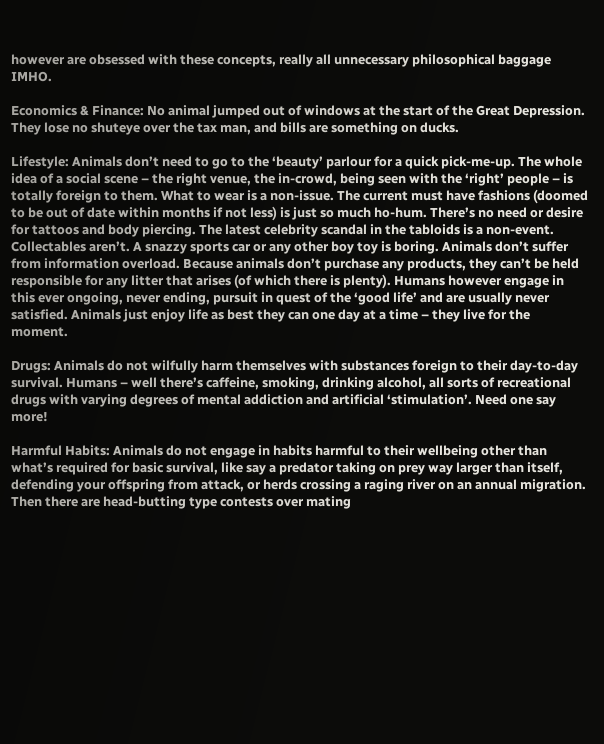however are obsessed with these concepts, really all unnecessary philosophical baggage IMHO.

Economics & Finance: No animal jumped out of windows at the start of the Great Depression. They lose no shuteye over the tax man, and bills are something on ducks.

Lifestyle: Animals don’t need to go to the ‘beauty’ parlour for a quick pick-me-up. The whole idea of a social scene – the right venue, the in-crowd, being seen with the ‘right’ people – is totally foreign to them. What to wear is a non-issue. The current must have fashions (doomed to be out of date within months if not less) is just so much ho-hum. There’s no need or desire for tattoos and body piercing. The latest celebrity scandal in the tabloids is a non-event. Collectables aren’t. A snazzy sports car or any other boy toy is boring. Animals don’t suffer from information overload. Because animals don’t purchase any products, they can’t be held responsible for any litter that arises (of which there is plenty). Humans however engage in this ever ongoing, never ending, pursuit in quest of the ‘good life’ and are usually never satisfied. Animals just enjoy life as best they can one day at a time – they live for the moment.

Drugs: Animals do not wilfully harm themselves with substances foreign to their day-to-day survival. Humans – well there’s caffeine, smoking, drinking alcohol, all sorts of recreational drugs with varying degrees of mental addiction and artificial ‘stimulation’. Need one say more!

Harmful Habits: Animals do not engage in habits harmful to their wellbeing other than what’s required for basic survival, like say a predator taking on prey way larger than itself, defending your offspring from attack, or herds crossing a raging river on an annual migration. Then there are head-butting type contests over mating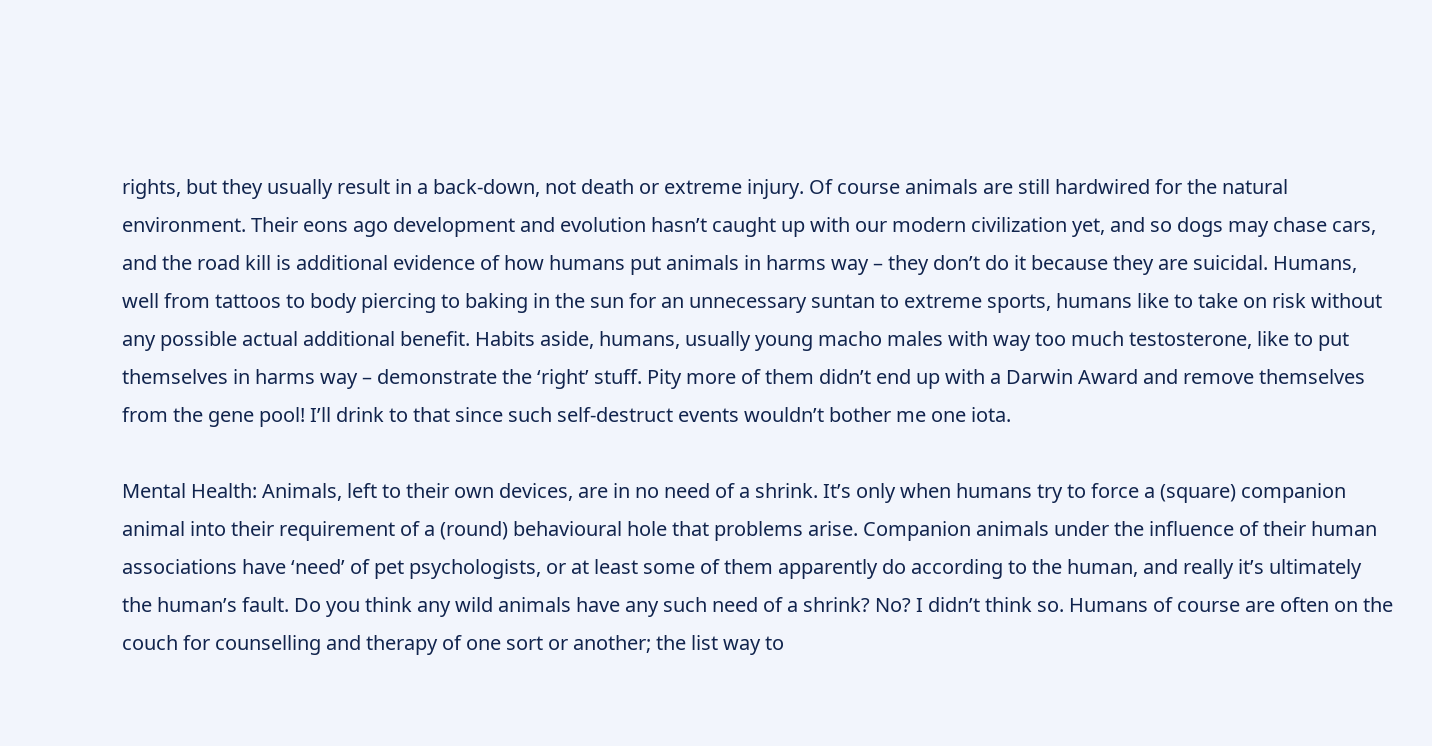rights, but they usually result in a back-down, not death or extreme injury. Of course animals are still hardwired for the natural environment. Their eons ago development and evolution hasn’t caught up with our modern civilization yet, and so dogs may chase cars, and the road kill is additional evidence of how humans put animals in harms way – they don’t do it because they are suicidal. Humans, well from tattoos to body piercing to baking in the sun for an unnecessary suntan to extreme sports, humans like to take on risk without any possible actual additional benefit. Habits aside, humans, usually young macho males with way too much testosterone, like to put themselves in harms way – demonstrate the ‘right’ stuff. Pity more of them didn’t end up with a Darwin Award and remove themselves from the gene pool! I’ll drink to that since such self-destruct events wouldn’t bother me one iota.

Mental Health: Animals, left to their own devices, are in no need of a shrink. It’s only when humans try to force a (square) companion animal into their requirement of a (round) behavioural hole that problems arise. Companion animals under the influence of their human associations have ‘need’ of pet psychologists, or at least some of them apparently do according to the human, and really it’s ultimately the human’s fault. Do you think any wild animals have any such need of a shrink? No? I didn’t think so. Humans of course are often on the couch for counselling and therapy of one sort or another; the list way to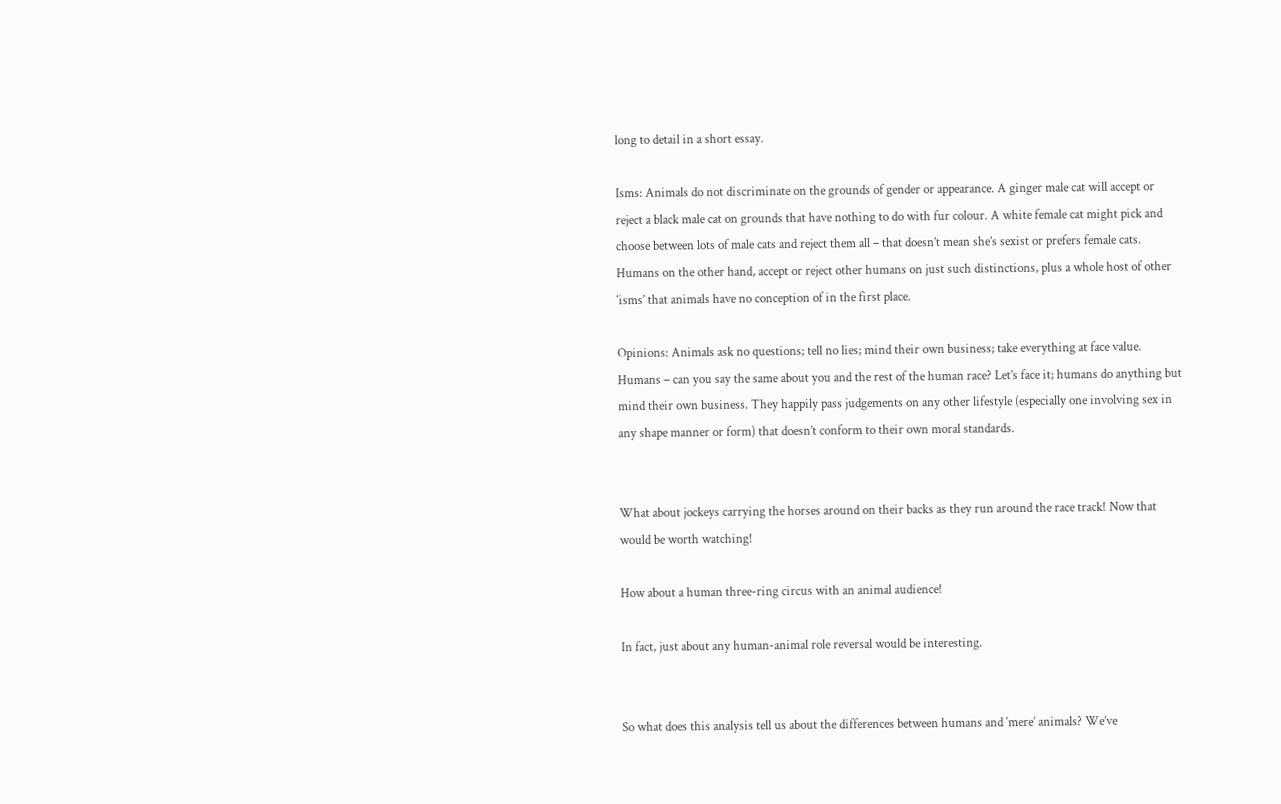long to detail in a short essay.

Isms: Animals do not discriminate on the grounds of gender or appearance. A ginger male cat will accept or reject a black male cat on grounds that have nothing to do with fur colour. A white female cat might pick and choose between lots of male cats and reject them all – that doesn’t mean she’s sexist or prefers female cats. Humans on the other hand, accept or reject other humans on just such distinctions, plus a whole host of other ‘isms’ that animals have no conception of in the first place.

Opinions: Animals ask no questions; tell no lies; mind their own business; take everything at face value. Humans – can you say the same about you and the rest of the human race? Let’s face it; humans do anything but mind their own business. They happily pass judgements on any other lifestyle (especially one involving sex in any shape manner or form) that doesn’t conform to their own moral standards.


What about jockeys carrying the horses around on their backs as they run around the race track! Now that would be worth watching!

How about a human three-ring circus with an animal audience!

In fact, just about any human-animal role reversal would be interesting.


So what does this analysis tell us about the differences between humans and ‘mere’ animals? We’ve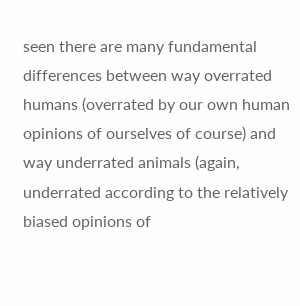seen there are many fundamental differences between way overrated humans (overrated by our own human opinions of ourselves of course) and way underrated animals (again, underrated according to the relatively biased opinions of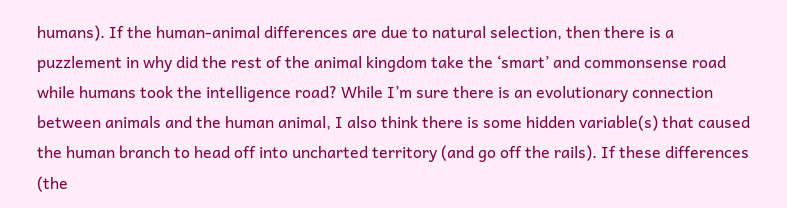humans). If the human-animal differences are due to natural selection, then there is a puzzlement in why did the rest of the animal kingdom take the ‘smart’ and commonsense road while humans took the intelligence road? While I’m sure there is an evolutionary connection between animals and the human animal, I also think there is some hidden variable(s) that caused the human branch to head off into uncharted territory (and go off the rails). If these differences (the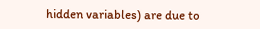hidden variables) are due to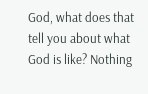God, what does that tell you about what God is like? Nothing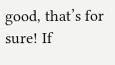good, that’s for sure! If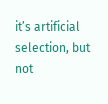it’s artificial selection, but not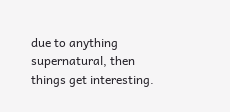due to anything supernatural, then things get interesting.